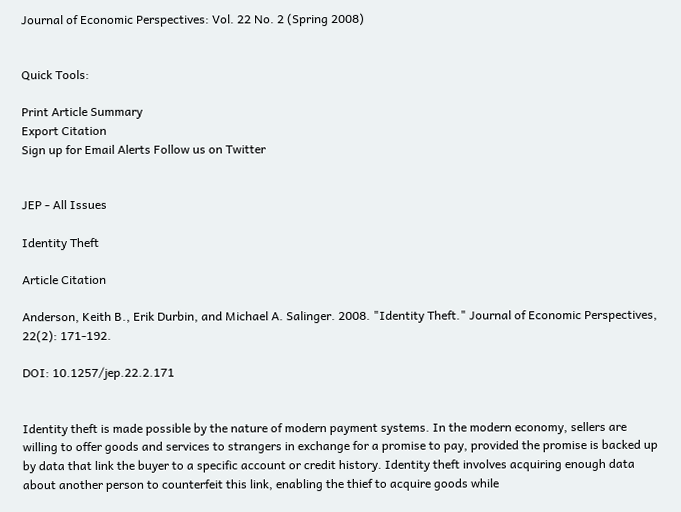Journal of Economic Perspectives: Vol. 22 No. 2 (Spring 2008)


Quick Tools:

Print Article Summary
Export Citation
Sign up for Email Alerts Follow us on Twitter


JEP - All Issues

Identity Theft

Article Citation

Anderson, Keith B., Erik Durbin, and Michael A. Salinger. 2008. "Identity Theft." Journal of Economic Perspectives, 22(2): 171-192.

DOI: 10.1257/jep.22.2.171


Identity theft is made possible by the nature of modern payment systems. In the modern economy, sellers are willing to offer goods and services to strangers in exchange for a promise to pay, provided the promise is backed up by data that link the buyer to a specific account or credit history. Identity theft involves acquiring enough data about another person to counterfeit this link, enabling the thief to acquire goods while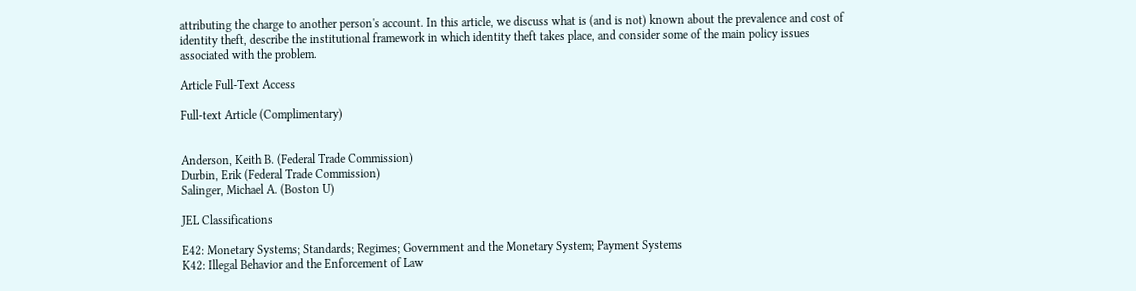attributing the charge to another person's account. In this article, we discuss what is (and is not) known about the prevalence and cost of identity theft, describe the institutional framework in which identity theft takes place, and consider some of the main policy issues associated with the problem.

Article Full-Text Access

Full-text Article (Complimentary)


Anderson, Keith B. (Federal Trade Commission)
Durbin, Erik (Federal Trade Commission)
Salinger, Michael A. (Boston U)

JEL Classifications

E42: Monetary Systems; Standards; Regimes; Government and the Monetary System; Payment Systems
K42: Illegal Behavior and the Enforcement of Law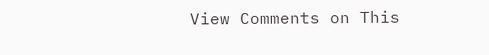View Comments on This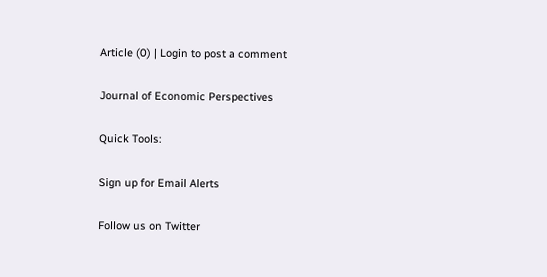Article (0) | Login to post a comment

Journal of Economic Perspectives

Quick Tools:

Sign up for Email Alerts

Follow us on Twitter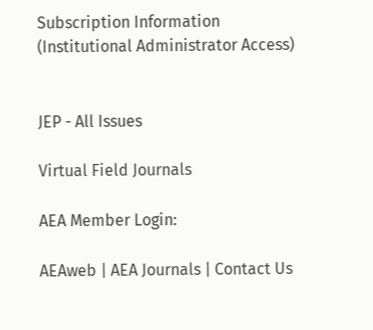Subscription Information
(Institutional Administrator Access)


JEP - All Issues

Virtual Field Journals

AEA Member Login:

AEAweb | AEA Journals | Contact Us